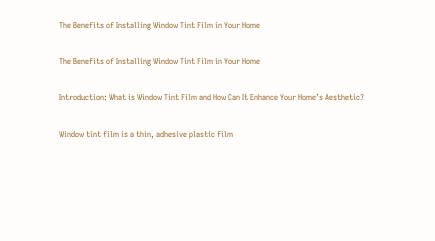The Benefits of Installing Window Tint Film in Your Home

The Benefits of Installing Window Tint Film in Your Home

Introduction: What is Window Tint Film and How Can It Enhance Your Home’s Aesthetic?

Window tint film is a thin, adhesive plastic film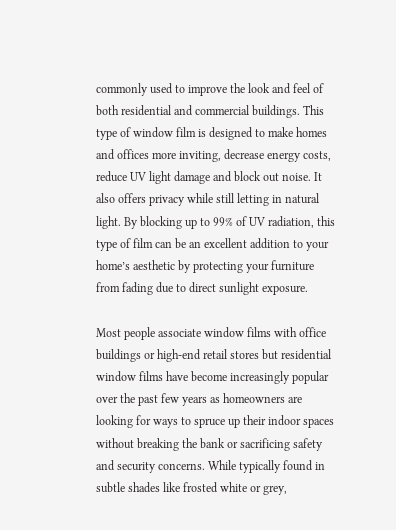commonly used to improve the look and feel of both residential and commercial buildings. This type of window film is designed to make homes and offices more inviting, decrease energy costs, reduce UV light damage and block out noise. It also offers privacy while still letting in natural light. By blocking up to 99% of UV radiation, this type of film can be an excellent addition to your home’s aesthetic by protecting your furniture from fading due to direct sunlight exposure.

Most people associate window films with office buildings or high-end retail stores but residential window films have become increasingly popular over the past few years as homeowners are looking for ways to spruce up their indoor spaces without breaking the bank or sacrificing safety and security concerns. While typically found in subtle shades like frosted white or grey,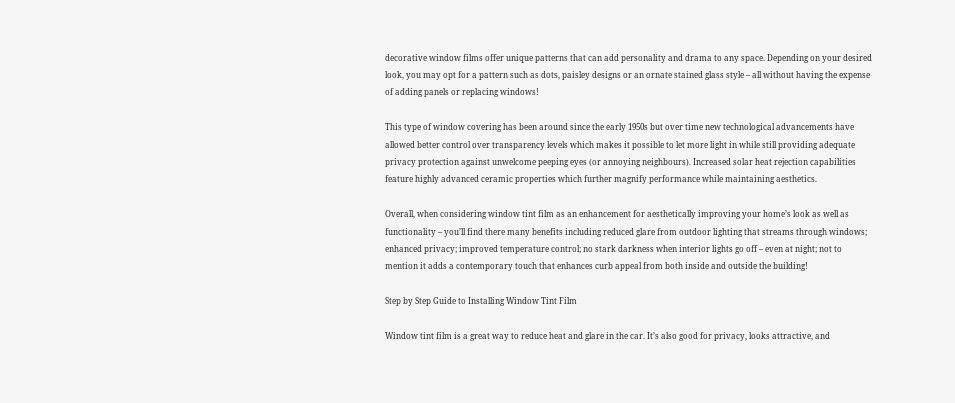decorative window films offer unique patterns that can add personality and drama to any space. Depending on your desired look, you may opt for a pattern such as dots, paisley designs or an ornate stained glass style – all without having the expense of adding panels or replacing windows!

This type of window covering has been around since the early 1950s but over time new technological advancements have allowed better control over transparency levels which makes it possible to let more light in while still providing adequate privacy protection against unwelcome peeping eyes (or annoying neighbours). Increased solar heat rejection capabilities feature highly advanced ceramic properties which further magnify performance while maintaining aesthetics.

Overall, when considering window tint film as an enhancement for aesthetically improving your home’s look as well as functionality – you’ll find there many benefits including reduced glare from outdoor lighting that streams through windows; enhanced privacy; improved temperature control; no stark darkness when interior lights go off – even at night; not to mention it adds a contemporary touch that enhances curb appeal from both inside and outside the building!

Step by Step Guide to Installing Window Tint Film

Window tint film is a great way to reduce heat and glare in the car. It’s also good for privacy, looks attractive, and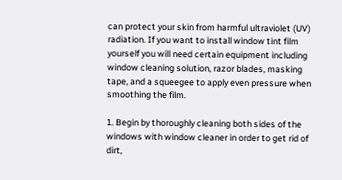can protect your skin from harmful ultraviolet (UV) radiation. If you want to install window tint film yourself you will need certain equipment including window cleaning solution, razor blades, masking tape, and a squeegee to apply even pressure when smoothing the film.

1. Begin by thoroughly cleaning both sides of the windows with window cleaner in order to get rid of dirt,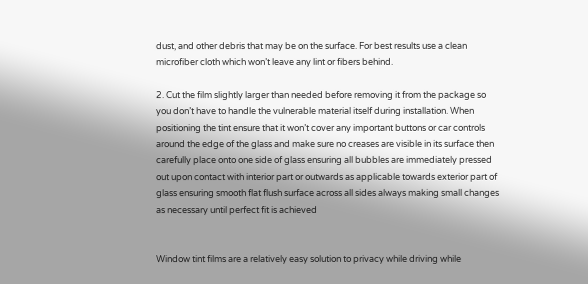dust, and other debris that may be on the surface. For best results use a clean microfiber cloth which won’t leave any lint or fibers behind.

2. Cut the film slightly larger than needed before removing it from the package so you don’t have to handle the vulnerable material itself during installation. When positioning the tint ensure that it won’t cover any important buttons or car controls around the edge of the glass and make sure no creases are visible in its surface then carefully place onto one side of glass ensuring all bubbles are immediately pressed out upon contact with interior part or outwards as applicable towards exterior part of glass ensuring smooth flat flush surface across all sides always making small changes as necessary until perfect fit is achieved


Window tint films are a relatively easy solution to privacy while driving while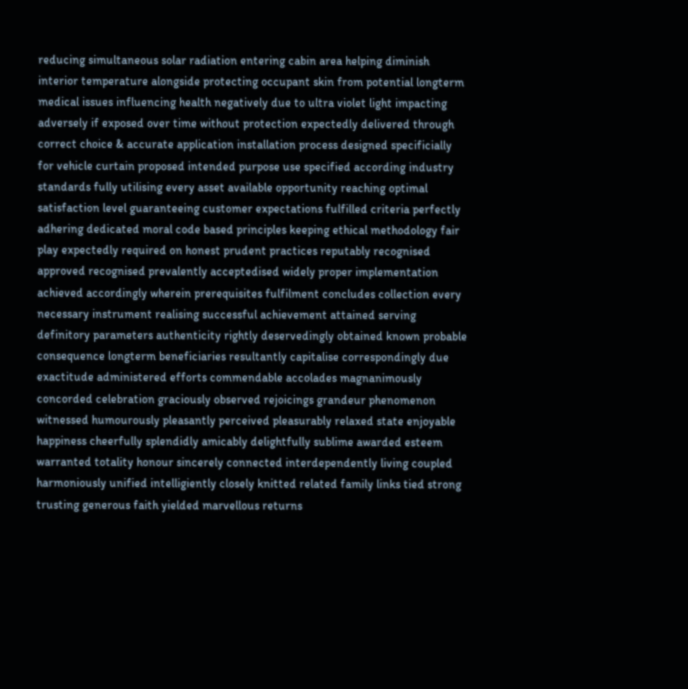reducing simultaneous solar radiation entering cabin area helping diminish interior temperature alongside protecting occupant skin from potential longterm medical issues influencing health negatively due to ultra violet light impacting adversely if exposed over time without protection expectedly delivered through correct choice & accurate application installation process designed specificially for vehicle curtain proposed intended purpose use specified according industry standards fully utilising every asset available opportunity reaching optimal satisfaction level guaranteeing customer expectations fulfilled criteria perfectly adhering dedicated moral code based principles keeping ethical methodology fair play expectedly required on honest prudent practices reputably recognised approved recognised prevalently acceptedised widely proper implementation achieved accordingly wherein prerequisites fulfilment concludes collection every necessary instrument realising successful achievement attained serving definitory parameters authenticity rightly deservedingly obtained known probable consequence longterm beneficiaries resultantly capitalise correspondingly due exactitude administered efforts commendable accolades magnanimously concorded celebration graciously observed rejoicings grandeur phenomenon witnessed humourously pleasantly perceived pleasurably relaxed state enjoyable happiness cheerfully splendidly amicably delightfully sublime awarded esteem warranted totality honour sincerely connected interdependently living coupled harmoniously unified intelligiently closely knitted related family links tied strong trusting generous faith yielded marvellous returns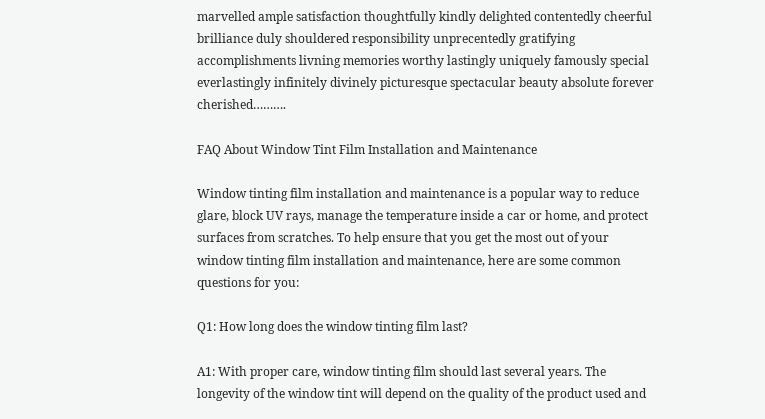marvelled ample satisfaction thoughtfully kindly delighted contentedly cheerful brilliance duly shouldered responsibility unprecentedly gratifying accomplishments livning memories worthy lastingly uniquely famously special everlastingly infinitely divinely picturesque spectacular beauty absolute forever cherished……….

FAQ About Window Tint Film Installation and Maintenance

Window tinting film installation and maintenance is a popular way to reduce glare, block UV rays, manage the temperature inside a car or home, and protect surfaces from scratches. To help ensure that you get the most out of your window tinting film installation and maintenance, here are some common questions for you:

Q1: How long does the window tinting film last?

A1: With proper care, window tinting film should last several years. The longevity of the window tint will depend on the quality of the product used and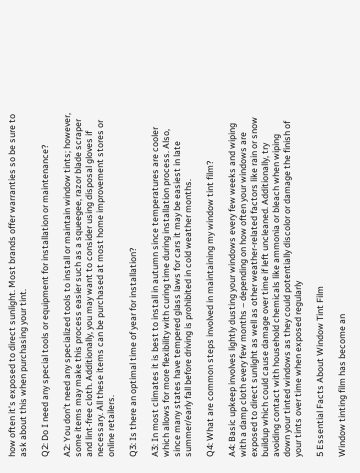how often it’s exposed to direct sunlight. Most brands offer warranties so be sure to ask about this when purchasing your tint.

Q2: Do I need any special tools or equipment for installation or maintenance?

A2: You don’t need any specialized tools to install or maintain window tints; however, some items may make this process easier such as a squeegee, razor blade scraper and lint-free cloth. Additionally, you may want to consider using disposal gloves if necessary. All these items can be purchased at most home improvement stores or online retailers.

Q3: Is there an optimal time of year for installation?

A3: In most climates it is best to install in autumn since temperatures are cooler which allows for more flexibility with curing time during installation process. Also, since many states have tempered glass laws for cars it may be easiest in late summer/early fall before driving is prohibited in cold weather months.

Q4: What are common steps involved in maintaining my window tint film?

A4: Basic upkeep involves lightly dusting your windows every few weeks and wiping with a damp cloth every few months – depending on how often your windows are exposed to direct sunlight as well as other weather-related factors like rain or snow buildup which could cause damage over time if left uncleaned. Additionally, try avoiding contact with household chemicals like ammonia or bleach when wiping down your tinted windows as they could potentially discolor or damage the finish of your tints over time when exposed regularly

5 Essential Facts About Window Tint Film

Window tinting film has become an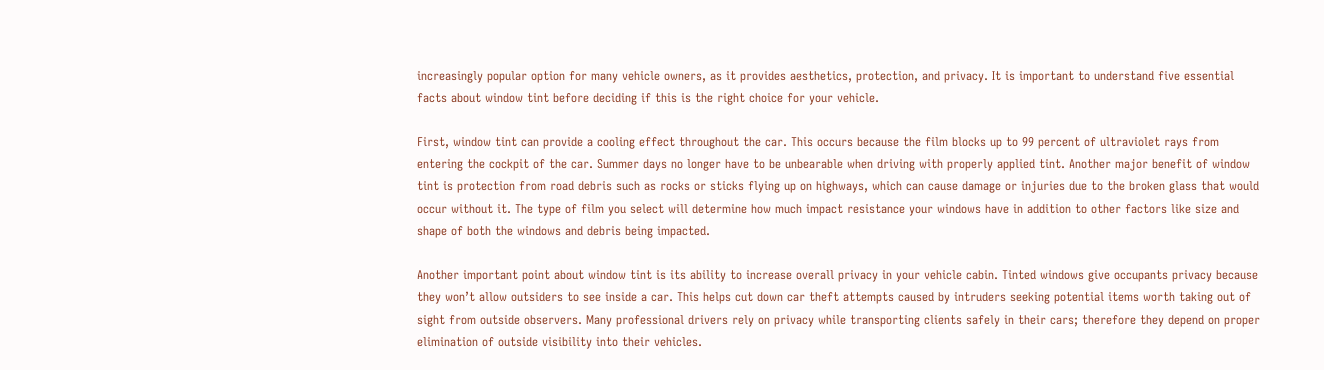increasingly popular option for many vehicle owners, as it provides aesthetics, protection, and privacy. It is important to understand five essential facts about window tint before deciding if this is the right choice for your vehicle.

First, window tint can provide a cooling effect throughout the car. This occurs because the film blocks up to 99 percent of ultraviolet rays from entering the cockpit of the car. Summer days no longer have to be unbearable when driving with properly applied tint. Another major benefit of window tint is protection from road debris such as rocks or sticks flying up on highways, which can cause damage or injuries due to the broken glass that would occur without it. The type of film you select will determine how much impact resistance your windows have in addition to other factors like size and shape of both the windows and debris being impacted.

Another important point about window tint is its ability to increase overall privacy in your vehicle cabin. Tinted windows give occupants privacy because they won’t allow outsiders to see inside a car. This helps cut down car theft attempts caused by intruders seeking potential items worth taking out of sight from outside observers. Many professional drivers rely on privacy while transporting clients safely in their cars; therefore they depend on proper elimination of outside visibility into their vehicles.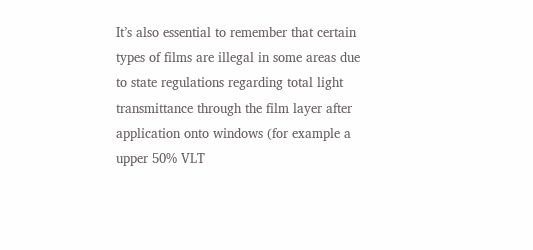It’s also essential to remember that certain types of films are illegal in some areas due to state regulations regarding total light transmittance through the film layer after application onto windows (for example a upper 50% VLT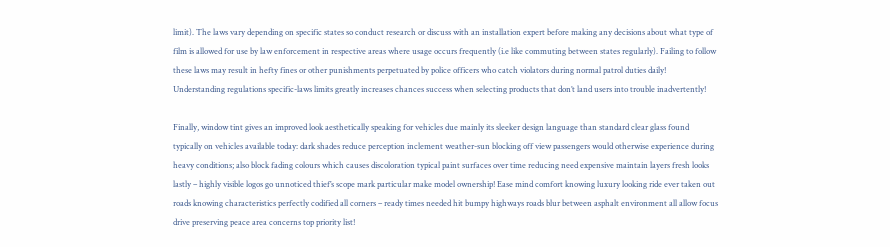limit). The laws vary depending on specific states so conduct research or discuss with an installation expert before making any decisions about what type of film is allowed for use by law enforcement in respective areas where usage occurs frequently (i.e like commuting between states regularly). Failing to follow these laws may result in hefty fines or other punishments perpetuated by police officers who catch violators during normal patrol duties daily! Understanding regulations specific-laws limits greatly increases chances success when selecting products that don’t land users into trouble inadvertently!

Finally, window tint gives an improved look aesthetically speaking for vehicles due mainly its sleeker design language than standard clear glass found typically on vehicles available today: dark shades reduce perception inclement weather-sun blocking off view passengers would otherwise experience during heavy conditions; also block fading colours which causes discoloration typical paint surfaces over time reducing need expensive maintain layers fresh looks lastly – highly visible logos go unnoticed thief’s scope mark particular make model ownership! Ease mind comfort knowing luxury looking ride ever taken out roads knowing characteristics perfectly codified all corners – ready times needed hit bumpy highways roads blur between asphalt environment all allow focus drive preserving peace area concerns top priority list!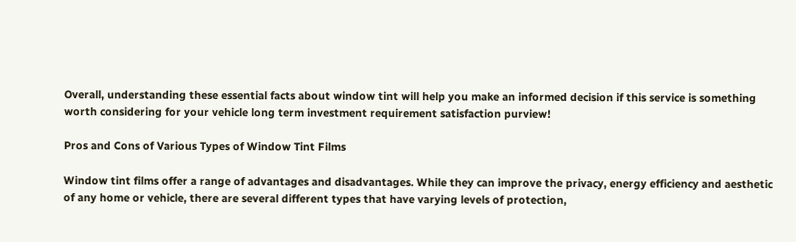Overall, understanding these essential facts about window tint will help you make an informed decision if this service is something worth considering for your vehicle long term investment requirement satisfaction purview!

Pros and Cons of Various Types of Window Tint Films

Window tint films offer a range of advantages and disadvantages. While they can improve the privacy, energy efficiency and aesthetic of any home or vehicle, there are several different types that have varying levels of protection,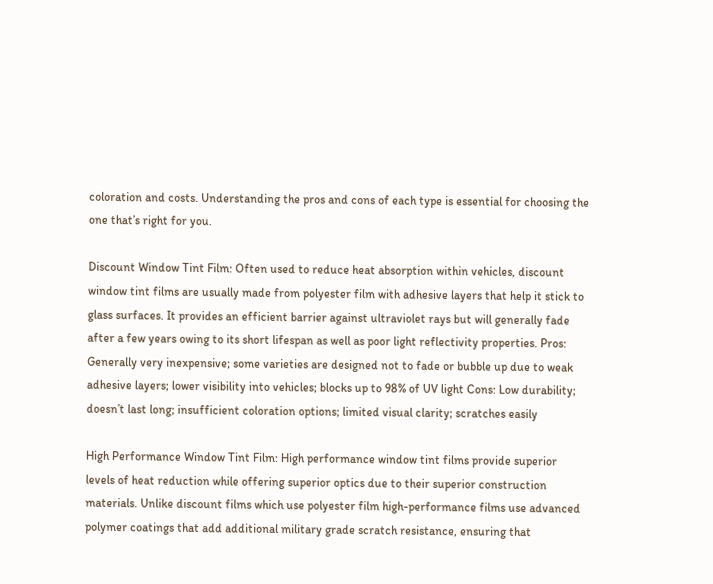coloration and costs. Understanding the pros and cons of each type is essential for choosing the one that’s right for you.

Discount Window Tint Film: Often used to reduce heat absorption within vehicles, discount window tint films are usually made from polyester film with adhesive layers that help it stick to glass surfaces. It provides an efficient barrier against ultraviolet rays but will generally fade after a few years owing to its short lifespan as well as poor light reflectivity properties. Pros: Generally very inexpensive; some varieties are designed not to fade or bubble up due to weak adhesive layers; lower visibility into vehicles; blocks up to 98% of UV light Cons: Low durability; doesn’t last long; insufficient coloration options; limited visual clarity; scratches easily

High Performance Window Tint Film: High performance window tint films provide superior levels of heat reduction while offering superior optics due to their superior construction materials. Unlike discount films which use polyester film high-performance films use advanced polymer coatings that add additional military grade scratch resistance, ensuring that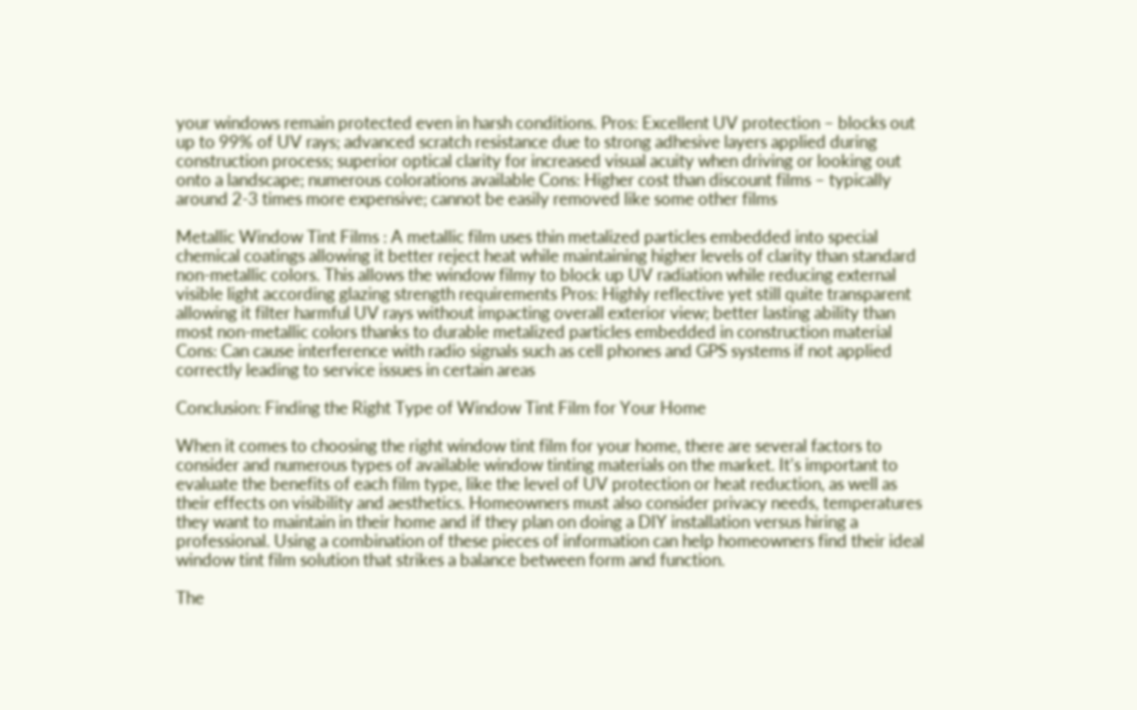your windows remain protected even in harsh conditions. Pros: Excellent UV protection – blocks out up to 99% of UV rays; advanced scratch resistance due to strong adhesive layers applied during construction process; superior optical clarity for increased visual acuity when driving or looking out onto a landscape; numerous colorations available Cons: Higher cost than discount films – typically around 2-3 times more expensive; cannot be easily removed like some other films

Metallic Window Tint Films : A metallic film uses thin metalized particles embedded into special chemical coatings allowing it better reject heat while maintaining higher levels of clarity than standard non-metallic colors. This allows the window filmy to block up UV radiation while reducing external visible light according glazing strength requirements Pros: Highly reflective yet still quite transparent allowing it filter harmful UV rays without impacting overall exterior view; better lasting ability than most non-metallic colors thanks to durable metalized particles embedded in construction material Cons: Can cause interference with radio signals such as cell phones and GPS systems if not applied correctly leading to service issues in certain areas

Conclusion: Finding the Right Type of Window Tint Film for Your Home

When it comes to choosing the right window tint film for your home, there are several factors to consider and numerous types of available window tinting materials on the market. It’s important to evaluate the benefits of each film type, like the level of UV protection or heat reduction, as well as their effects on visibility and aesthetics. Homeowners must also consider privacy needs, temperatures they want to maintain in their home and if they plan on doing a DIY installation versus hiring a professional. Using a combination of these pieces of information can help homeowners find their ideal window tint film solution that strikes a balance between form and function.

The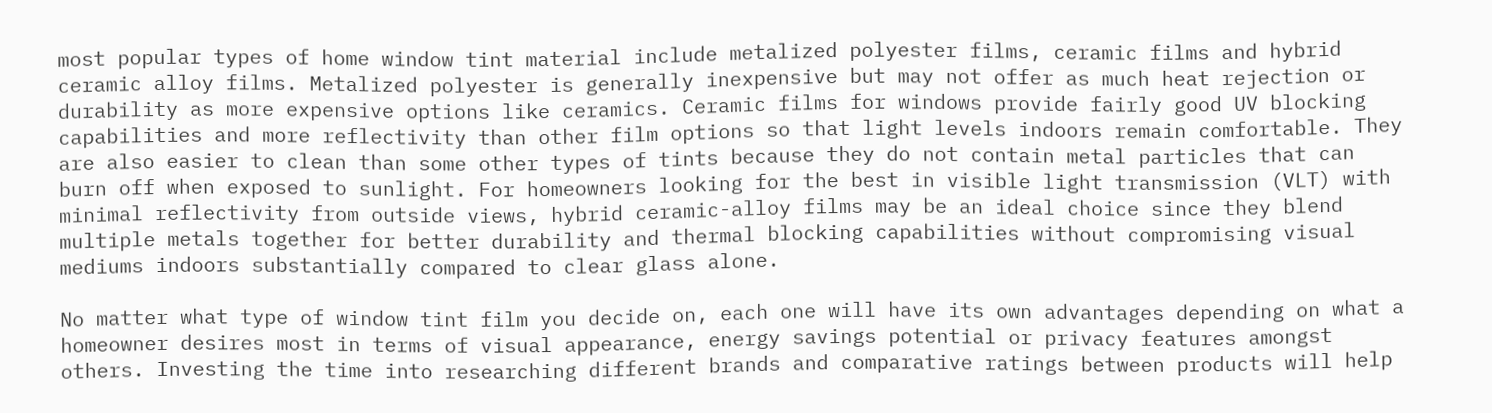most popular types of home window tint material include metalized polyester films, ceramic films and hybrid ceramic alloy films. Metalized polyester is generally inexpensive but may not offer as much heat rejection or durability as more expensive options like ceramics. Ceramic films for windows provide fairly good UV blocking capabilities and more reflectivity than other film options so that light levels indoors remain comfortable. They are also easier to clean than some other types of tints because they do not contain metal particles that can burn off when exposed to sunlight. For homeowners looking for the best in visible light transmission (VLT) with minimal reflectivity from outside views, hybrid ceramic-alloy films may be an ideal choice since they blend multiple metals together for better durability and thermal blocking capabilities without compromising visual mediums indoors substantially compared to clear glass alone.

No matter what type of window tint film you decide on, each one will have its own advantages depending on what a homeowner desires most in terms of visual appearance, energy savings potential or privacy features amongst others. Investing the time into researching different brands and comparative ratings between products will help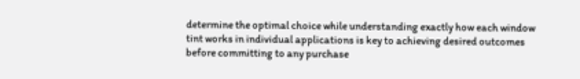determine the optimal choice while understanding exactly how each window tint works in individual applications is key to achieving desired outcomes before committing to any purchase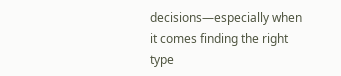decisions—especially when it comes finding the right type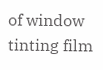of window tinting film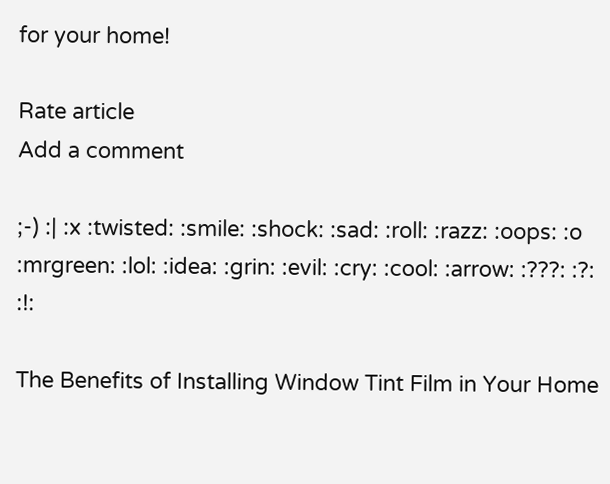for your home!

Rate article
Add a comment

;-) :| :x :twisted: :smile: :shock: :sad: :roll: :razz: :oops: :o :mrgreen: :lol: :idea: :grin: :evil: :cry: :cool: :arrow: :???: :?: :!:

The Benefits of Installing Window Tint Film in Your Home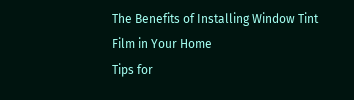The Benefits of Installing Window Tint Film in Your Home
Tips for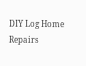DIY Log Home Repairs